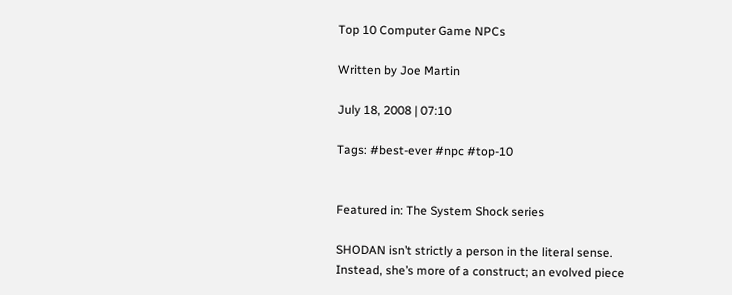Top 10 Computer Game NPCs

Written by Joe Martin

July 18, 2008 | 07:10

Tags: #best-ever #npc #top-10


Featured in: The System Shock series

SHODAN isn’t strictly a person in the literal sense. Instead, she’s more of a construct; an evolved piece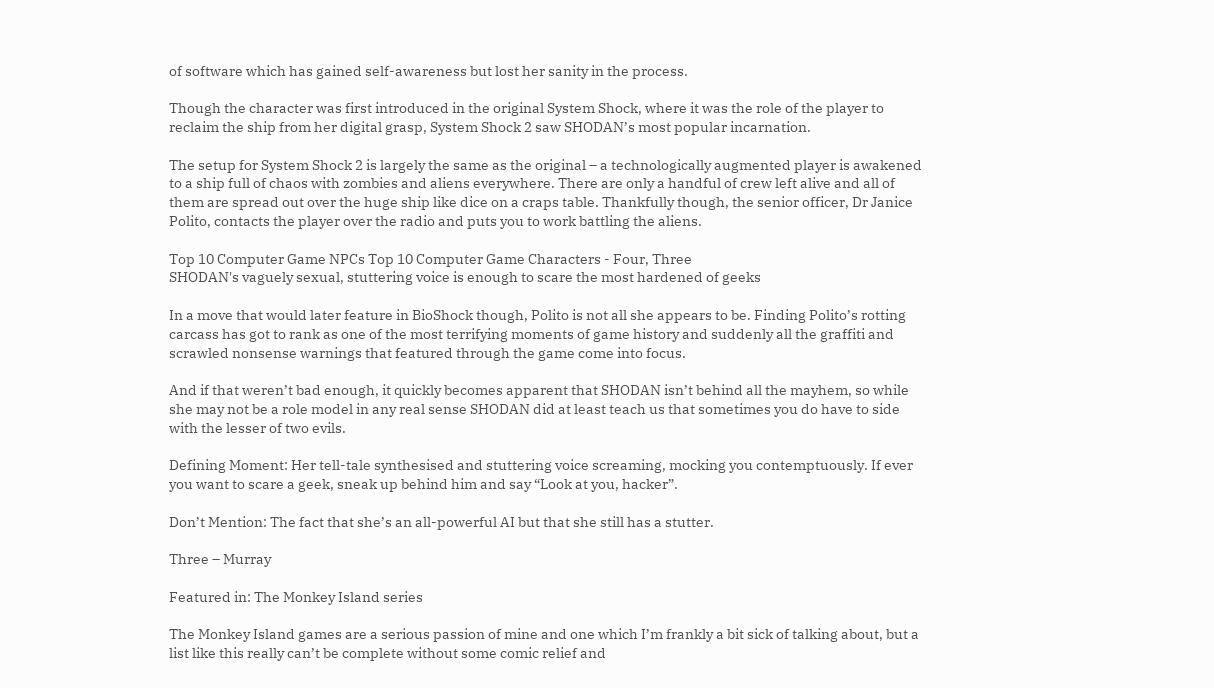of software which has gained self-awareness but lost her sanity in the process.

Though the character was first introduced in the original System Shock, where it was the role of the player to reclaim the ship from her digital grasp, System Shock 2 saw SHODAN’s most popular incarnation.

The setup for System Shock 2 is largely the same as the original – a technologically augmented player is awakened to a ship full of chaos with zombies and aliens everywhere. There are only a handful of crew left alive and all of them are spread out over the huge ship like dice on a craps table. Thankfully though, the senior officer, Dr Janice Polito, contacts the player over the radio and puts you to work battling the aliens.

Top 10 Computer Game NPCs Top 10 Computer Game Characters - Four, Three
SHODAN's vaguely sexual, stuttering voice is enough to scare the most hardened of geeks

In a move that would later feature in BioShock though, Polito is not all she appears to be. Finding Polito’s rotting carcass has got to rank as one of the most terrifying moments of game history and suddenly all the graffiti and scrawled nonsense warnings that featured through the game come into focus.

And if that weren’t bad enough, it quickly becomes apparent that SHODAN isn’t behind all the mayhem, so while she may not be a role model in any real sense SHODAN did at least teach us that sometimes you do have to side with the lesser of two evils.

Defining Moment: Her tell-tale synthesised and stuttering voice screaming, mocking you contemptuously. If ever you want to scare a geek, sneak up behind him and say “Look at you, hacker”.

Don’t Mention: The fact that she’s an all-powerful AI but that she still has a stutter.

Three – Murray

Featured in: The Monkey Island series

The Monkey Island games are a serious passion of mine and one which I’m frankly a bit sick of talking about, but a list like this really can’t be complete without some comic relief and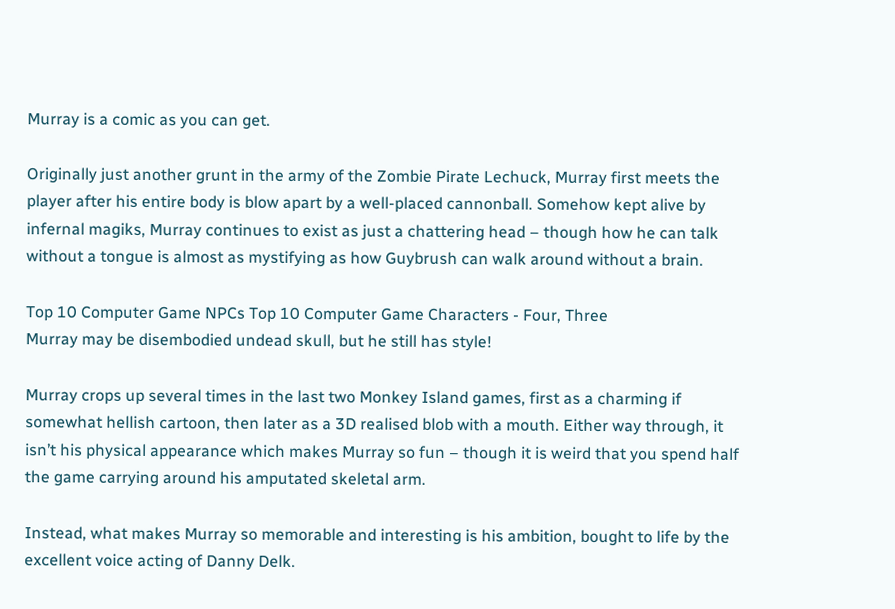Murray is a comic as you can get.

Originally just another grunt in the army of the Zombie Pirate Lechuck, Murray first meets the player after his entire body is blow apart by a well-placed cannonball. Somehow kept alive by infernal magiks, Murray continues to exist as just a chattering head – though how he can talk without a tongue is almost as mystifying as how Guybrush can walk around without a brain.

Top 10 Computer Game NPCs Top 10 Computer Game Characters - Four, Three
Murray may be disembodied undead skull, but he still has style!

Murray crops up several times in the last two Monkey Island games, first as a charming if somewhat hellish cartoon, then later as a 3D realised blob with a mouth. Either way through, it isn’t his physical appearance which makes Murray so fun – though it is weird that you spend half the game carrying around his amputated skeletal arm.

Instead, what makes Murray so memorable and interesting is his ambition, bought to life by the excellent voice acting of Danny Delk.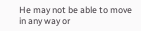He may not be able to move in any way or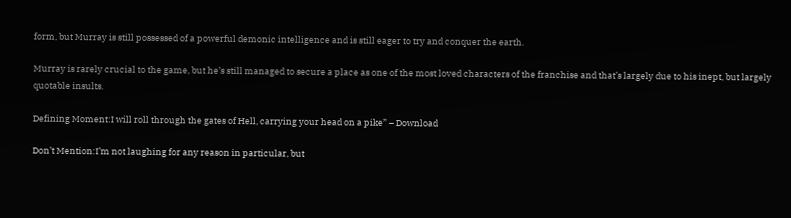form, but Murray is still possessed of a powerful demonic intelligence and is still eager to try and conquer the earth.

Murray is rarely crucial to the game, but he’s still managed to secure a place as one of the most loved characters of the franchise and that’s largely due to his inept, but largely quotable insults.

Defining Moment:I will roll through the gates of Hell, carrying your head on a pike” – Download

Don’t Mention:I’m not laughing for any reason in particular, but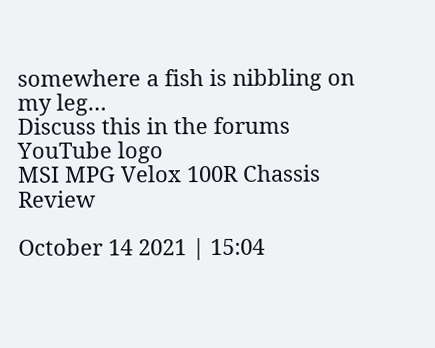somewhere a fish is nibbling on my leg…
Discuss this in the forums
YouTube logo
MSI MPG Velox 100R Chassis Review

October 14 2021 | 15:04